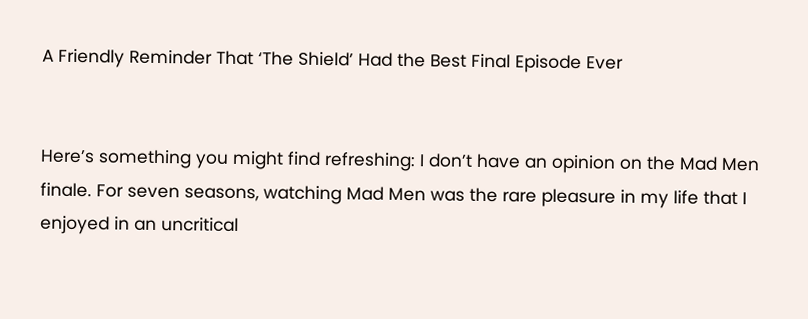A Friendly Reminder That ‘The Shield’ Had the Best Final Episode Ever


Here’s something you might find refreshing: I don’t have an opinion on the Mad Men finale. For seven seasons, watching Mad Men was the rare pleasure in my life that I enjoyed in an uncritical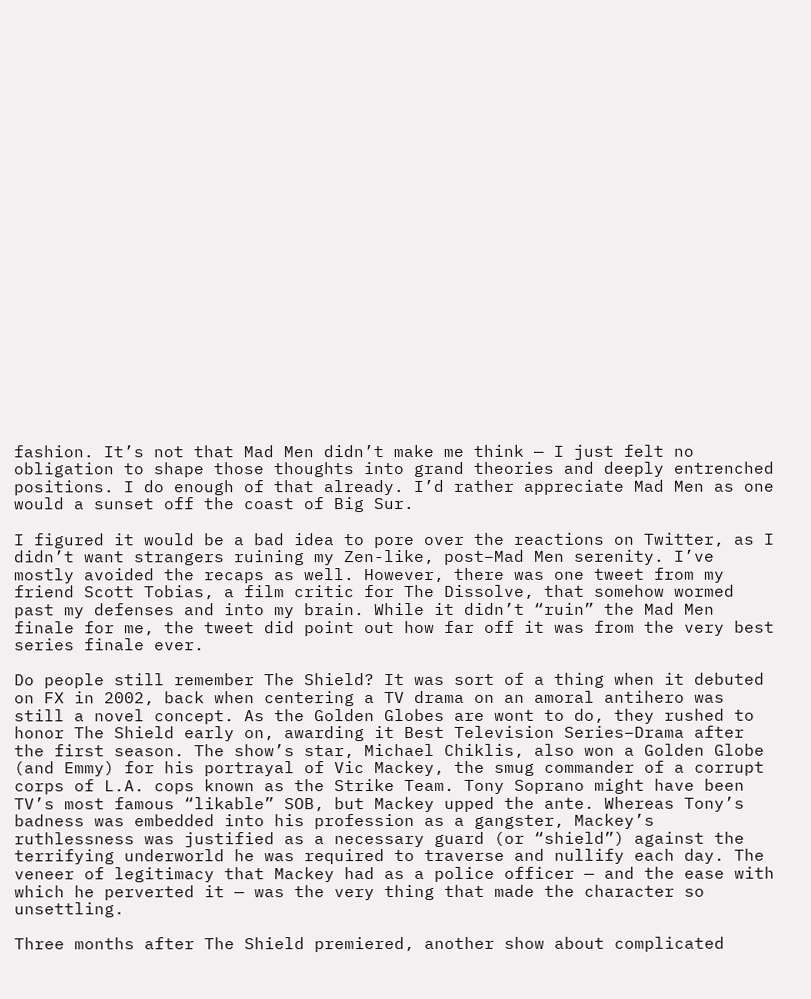fashion. It’s not that Mad Men didn’t make me think — I just felt no obligation to shape those thoughts into grand theories and deeply entrenched positions. I do enough of that already. I’d rather appreciate Mad Men as one would a sunset off the coast of Big Sur.

I figured it would be a bad idea to pore over the reactions on Twitter, as I didn’t want strangers ruining my Zen-like, post–Mad Men serenity. I’ve mostly avoided the recaps as well. However, there was one tweet from my friend Scott Tobias, a film critic for The Dissolve, that somehow wormed past my defenses and into my brain. While it didn’t “ruin” the Mad Men finale for me, the tweet did point out how far off it was from the very best series finale ever.

Do people still remember The Shield? It was sort of a thing when it debuted on FX in 2002, back when centering a TV drama on an amoral antihero was still a novel concept. As the Golden Globes are wont to do, they rushed to honor The Shield early on, awarding it Best Television Series–Drama after the first season. The show’s star, Michael Chiklis, also won a Golden Globe (and Emmy) for his portrayal of Vic Mackey, the smug commander of a corrupt corps of L.A. cops known as the Strike Team. Tony Soprano might have been TV’s most famous “likable” SOB, but Mackey upped the ante. Whereas Tony’s badness was embedded into his profession as a gangster, Mackey’s ruthlessness was justified as a necessary guard (or “shield”) against the terrifying underworld he was required to traverse and nullify each day. The veneer of legitimacy that Mackey had as a police officer — and the ease with which he perverted it — was the very thing that made the character so unsettling.

Three months after The Shield premiered, another show about complicated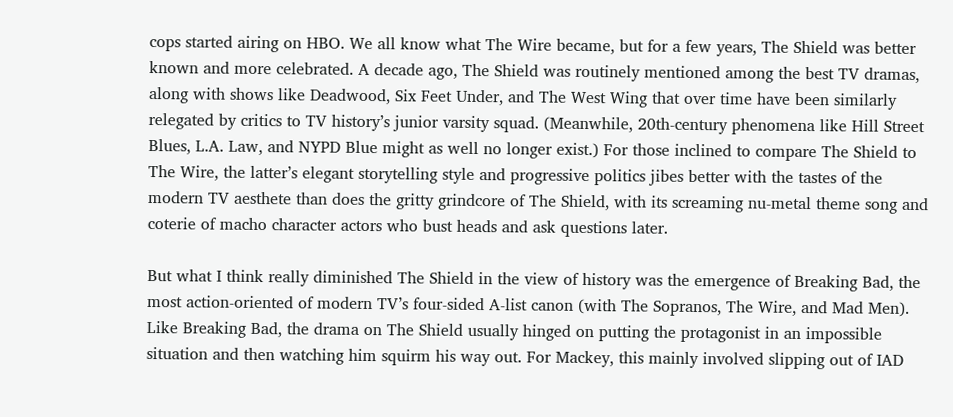cops started airing on HBO. We all know what The Wire became, but for a few years, The Shield was better known and more celebrated. A decade ago, The Shield was routinely mentioned among the best TV dramas, along with shows like Deadwood, Six Feet Under, and The West Wing that over time have been similarly relegated by critics to TV history’s junior varsity squad. (Meanwhile, 20th-century phenomena like Hill Street Blues, L.A. Law, and NYPD Blue might as well no longer exist.) For those inclined to compare The Shield to The Wire, the latter’s elegant storytelling style and progressive politics jibes better with the tastes of the modern TV aesthete than does the gritty grindcore of The Shield, with its screaming nu-metal theme song and coterie of macho character actors who bust heads and ask questions later.

But what I think really diminished The Shield in the view of history was the emergence of Breaking Bad, the most action-oriented of modern TV’s four-sided A-list canon (with The Sopranos, The Wire, and Mad Men). Like Breaking Bad, the drama on The Shield usually hinged on putting the protagonist in an impossible situation and then watching him squirm his way out. For Mackey, this mainly involved slipping out of IAD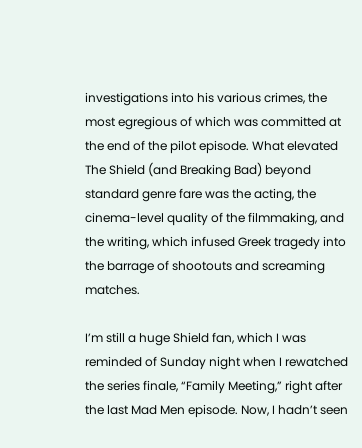investigations into his various crimes, the most egregious of which was committed at the end of the pilot episode. What elevated The Shield (and Breaking Bad) beyond standard genre fare was the acting, the cinema-level quality of the filmmaking, and the writing, which infused Greek tragedy into the barrage of shootouts and screaming matches.

I’m still a huge Shield fan, which I was reminded of Sunday night when I rewatched the series finale, “Family Meeting,” right after the last Mad Men episode. Now, I hadn’t seen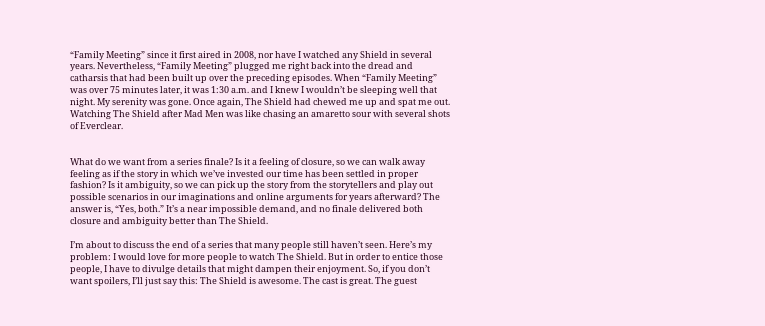“Family Meeting” since it first aired in 2008, nor have I watched any Shield in several years. Nevertheless, “Family Meeting” plugged me right back into the dread and catharsis that had been built up over the preceding episodes. When “Family Meeting” was over 75 minutes later, it was 1:30 a.m. and I knew I wouldn’t be sleeping well that night. My serenity was gone. Once again, The Shield had chewed me up and spat me out. Watching The Shield after Mad Men was like chasing an amaretto sour with several shots of Everclear.


What do we want from a series finale? Is it a feeling of closure, so we can walk away feeling as if the story in which we’ve invested our time has been settled in proper fashion? Is it ambiguity, so we can pick up the story from the storytellers and play out possible scenarios in our imaginations and online arguments for years afterward? The answer is, “Yes, both.” It’s a near impossible demand, and no finale delivered both closure and ambiguity better than The Shield.

I’m about to discuss the end of a series that many people still haven’t seen. Here’s my problem: I would love for more people to watch The Shield. But in order to entice those people, I have to divulge details that might dampen their enjoyment. So, if you don’t want spoilers, I’ll just say this: The Shield is awesome. The cast is great. The guest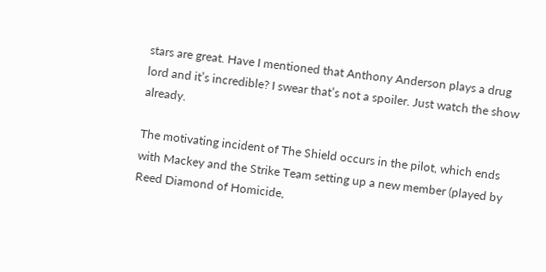stars are great. Have I mentioned that Anthony Anderson plays a drug lord and it’s incredible? I swear that’s not a spoiler. Just watch the show already.

The motivating incident of The Shield occurs in the pilot, which ends with Mackey and the Strike Team setting up a new member (played by Reed Diamond of Homicide,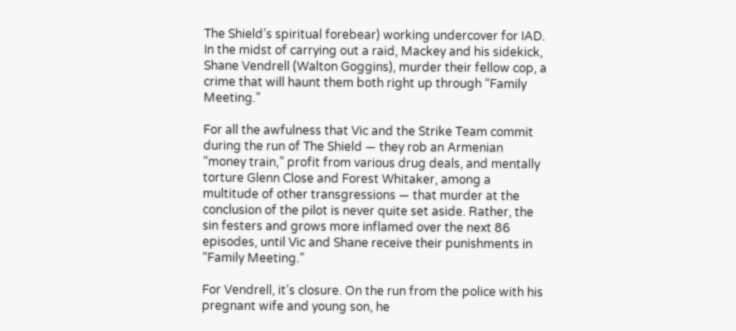The Shield’s spiritual forebear) working undercover for IAD. In the midst of carrying out a raid, Mackey and his sidekick, Shane Vendrell (Walton Goggins), murder their fellow cop, a crime that will haunt them both right up through “Family Meeting.”

For all the awfulness that Vic and the Strike Team commit during the run of The Shield — they rob an Armenian “money train,” profit from various drug deals, and mentally torture Glenn Close and Forest Whitaker, among a multitude of other transgressions — that murder at the conclusion of the pilot is never quite set aside. Rather, the sin festers and grows more inflamed over the next 86 episodes, until Vic and Shane receive their punishments in “Family Meeting.”

For Vendrell, it’s closure. On the run from the police with his pregnant wife and young son, he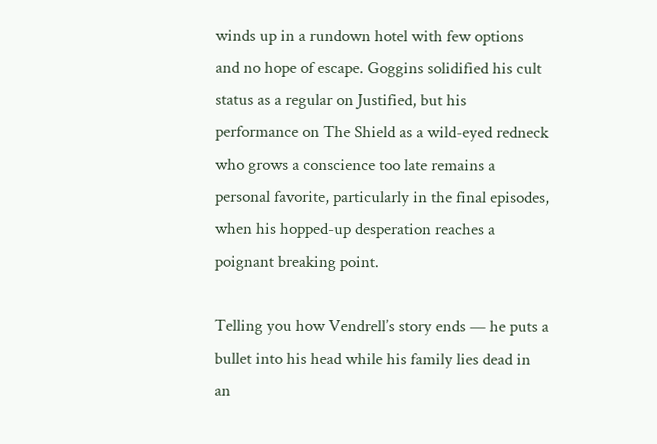winds up in a rundown hotel with few options and no hope of escape. Goggins solidified his cult status as a regular on Justified, but his performance on The Shield as a wild-eyed redneck who grows a conscience too late remains a personal favorite, particularly in the final episodes, when his hopped-up desperation reaches a poignant breaking point.

Telling you how Vendrell’s story ends — he puts a bullet into his head while his family lies dead in an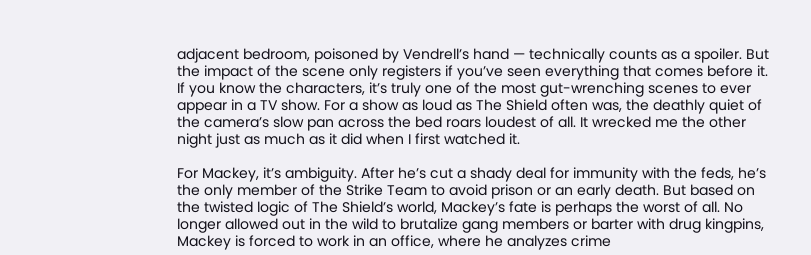adjacent bedroom, poisoned by Vendrell’s hand — technically counts as a spoiler. But the impact of the scene only registers if you’ve seen everything that comes before it. If you know the characters, it’s truly one of the most gut-wrenching scenes to ever appear in a TV show. For a show as loud as The Shield often was, the deathly quiet of the camera’s slow pan across the bed roars loudest of all. It wrecked me the other night just as much as it did when I first watched it.

For Mackey, it’s ambiguity. After he’s cut a shady deal for immunity with the feds, he’s the only member of the Strike Team to avoid prison or an early death. But based on the twisted logic of The Shield’s world, Mackey’s fate is perhaps the worst of all. No longer allowed out in the wild to brutalize gang members or barter with drug kingpins, Mackey is forced to work in an office, where he analyzes crime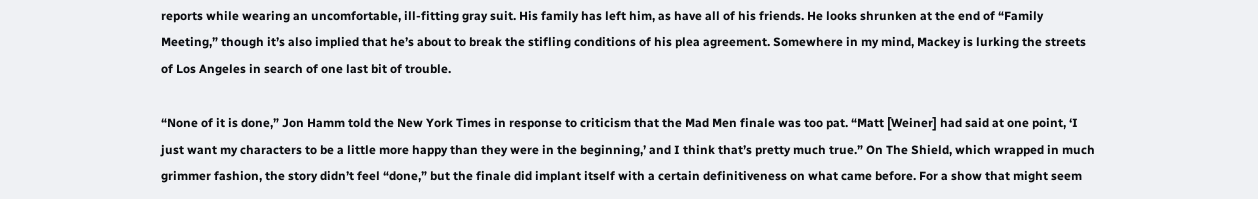reports while wearing an uncomfortable, ill-fitting gray suit. His family has left him, as have all of his friends. He looks shrunken at the end of “Family Meeting,” though it’s also implied that he’s about to break the stifling conditions of his plea agreement. Somewhere in my mind, Mackey is lurking the streets of Los Angeles in search of one last bit of trouble.

“None of it is done,” Jon Hamm told the New York Times in response to criticism that the Mad Men finale was too pat. “Matt [Weiner] had said at one point, ‘I just want my characters to be a little more happy than they were in the beginning,’ and I think that’s pretty much true.” On The Shield, which wrapped in much grimmer fashion, the story didn’t feel “done,” but the finale did implant itself with a certain definitiveness on what came before. For a show that might seem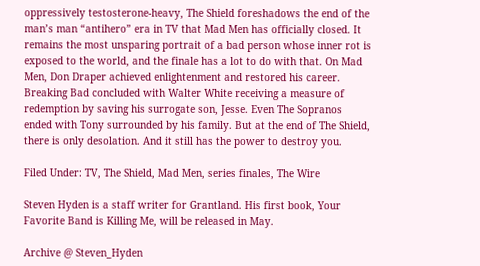oppressively testosterone-heavy, The Shield foreshadows the end of the man’s man “antihero” era in TV that Mad Men has officially closed. It remains the most unsparing portrait of a bad person whose inner rot is exposed to the world, and the finale has a lot to do with that. On Mad Men, Don Draper achieved enlightenment and restored his career. Breaking Bad concluded with Walter White receiving a measure of redemption by saving his surrogate son, Jesse. Even The Sopranos ended with Tony surrounded by his family. But at the end of The Shield, there is only desolation. And it still has the power to destroy you.

Filed Under: TV, The Shield, Mad Men, series finales, The Wire

Steven Hyden is a staff writer for Grantland. His first book, Your Favorite Band is Killing Me, will be released in May.

Archive @ Steven_Hyden